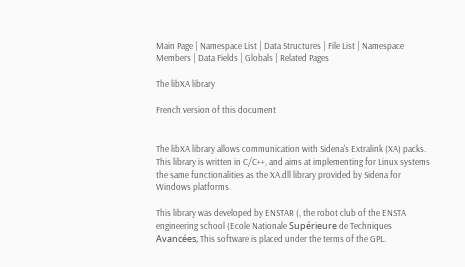Main Page | Namespace List | Data Structures | File List | Namespace Members | Data Fields | Globals | Related Pages

The libXA library

French version of this document


The libXA library allows communication with Sidena's Extralink (XA) packs. This library is written in C/C++, and aims at implementing for Linux systems the same functionalities as the XA.dll library provided by Sidena for Windows platforms.

This library was developed by ENSTAR (, the robot club of the ENSTA engineering school (Ecole Nationale Supérieure de Techniques Avancées, This software is placed under the terms of the GPL.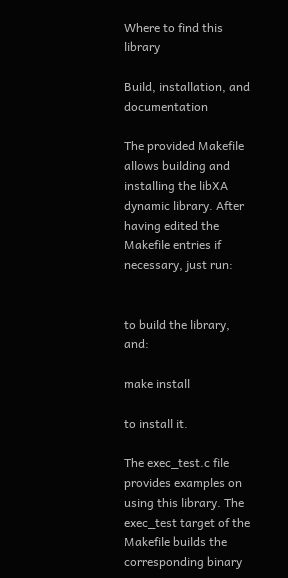Where to find this library

Build, installation, and documentation

The provided Makefile allows building and installing the libXA dynamic library. After having edited the Makefile entries if necessary, just run:


to build the library, and:

make install

to install it.

The exec_test.c file provides examples on using this library. The exec_test target of the Makefile builds the corresponding binary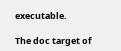executable.

The doc target of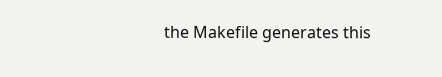the Makefile generates this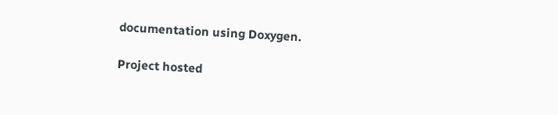documentation using Doxygen.

Project hosted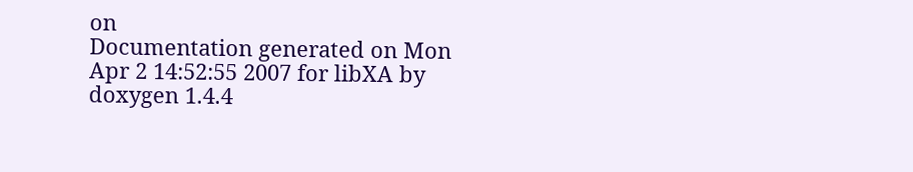on
Documentation generated on Mon Apr 2 14:52:55 2007 for libXA by doxygen 1.4.4